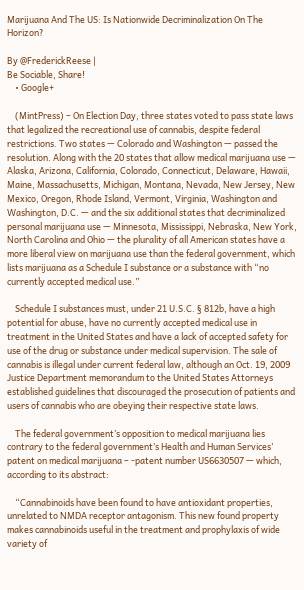Marijuana And The US: Is Nationwide Decriminalization On The Horizon?

By @FrederickReese |
Be Sociable, Share!
    • Google+

    (MintPress) – On Election Day, three states voted to pass state laws that legalized the recreational use of cannabis, despite federal restrictions. Two states — Colorado and Washington — passed the resolution. Along with the 20 states that allow medical marijuana use — Alaska, Arizona, California, Colorado, Connecticut, Delaware, Hawaii, Maine, Massachusetts, Michigan, Montana, Nevada, New Jersey, New Mexico, Oregon, Rhode Island, Vermont, Virginia, Washington and Washington, D.C. — and the six additional states that decriminalized personal marijuana use — Minnesota, Mississippi, Nebraska, New York, North Carolina and Ohio — the plurality of all American states have a more liberal view on marijuana use than the federal government, which lists marijuana as a Schedule I substance or a substance with “no currently accepted medical use.”

    Schedule I substances must, under 21 U.S.C. § 812b, have a high potential for abuse, have no currently accepted medical use in treatment in the United States and have a lack of accepted safety for use of the drug or substance under medical supervision. The sale of cannabis is illegal under current federal law, although an Oct. 19, 2009 Justice Department memorandum to the United States Attorneys established guidelines that discouraged the prosecution of patients and users of cannabis who are obeying their respective state laws.

    The federal government’s opposition to medical marijuana lies contrary to the federal government’s Health and Human Services’ patent on medical marijuana – -patent number US6630507 — which, according to its abstract:

    “Cannabinoids have been found to have antioxidant properties, unrelated to NMDA receptor antagonism. This new found property makes cannabinoids useful in the treatment and prophylaxis of wide variety of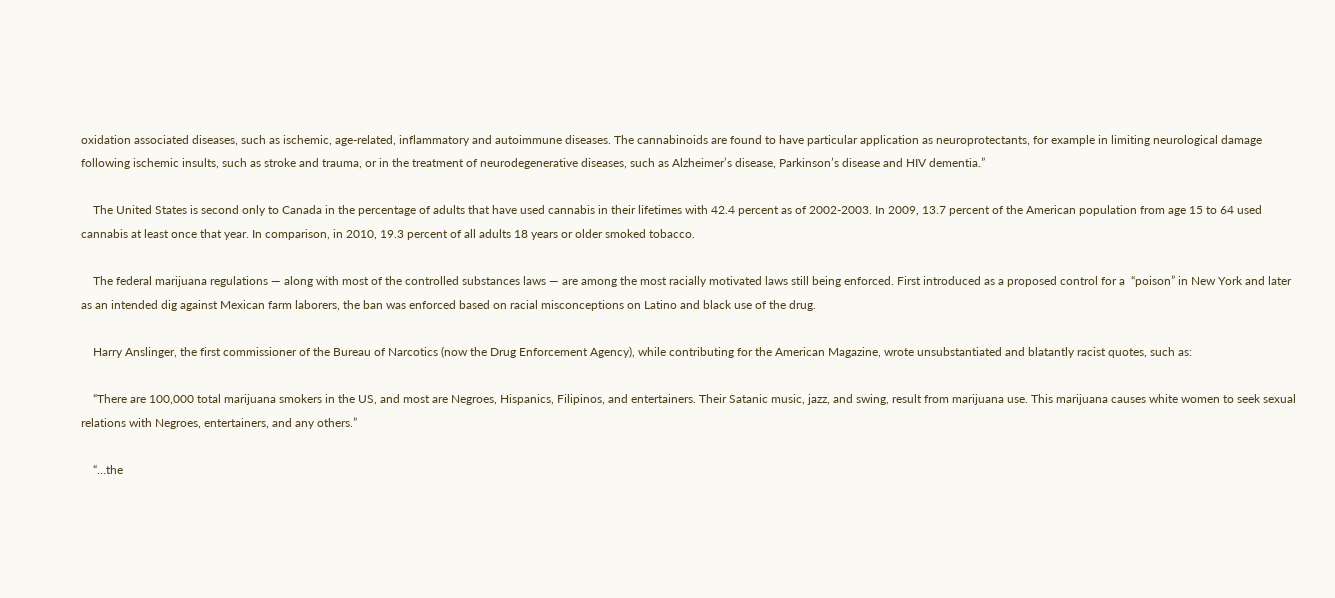oxidation associated diseases, such as ischemic, age-related, inflammatory and autoimmune diseases. The cannabinoids are found to have particular application as neuroprotectants, for example in limiting neurological damage following ischemic insults, such as stroke and trauma, or in the treatment of neurodegenerative diseases, such as Alzheimer’s disease, Parkinson’s disease and HIV dementia.”

    The United States is second only to Canada in the percentage of adults that have used cannabis in their lifetimes with 42.4 percent as of 2002-2003. In 2009, 13.7 percent of the American population from age 15 to 64 used cannabis at least once that year. In comparison, in 2010, 19.3 percent of all adults 18 years or older smoked tobacco.

    The federal marijuana regulations — along with most of the controlled substances laws — are among the most racially motivated laws still being enforced. First introduced as a proposed control for a  “poison” in New York and later as an intended dig against Mexican farm laborers, the ban was enforced based on racial misconceptions on Latino and black use of the drug.

    Harry Anslinger, the first commissioner of the Bureau of Narcotics (now the Drug Enforcement Agency), while contributing for the American Magazine, wrote unsubstantiated and blatantly racist quotes, such as:

    “There are 100,000 total marijuana smokers in the US, and most are Negroes, Hispanics, Filipinos, and entertainers. Their Satanic music, jazz, and swing, result from marijuana use. This marijuana causes white women to seek sexual relations with Negroes, entertainers, and any others.”

    “…the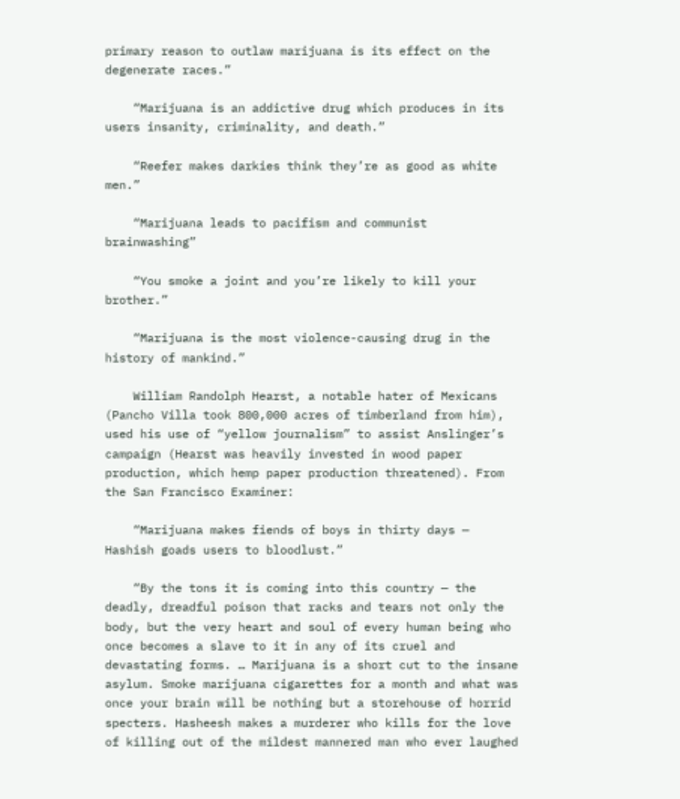primary reason to outlaw marijuana is its effect on the degenerate races.”

    “Marijuana is an addictive drug which produces in its users insanity, criminality, and death.”

    “Reefer makes darkies think they’re as good as white men.”

    “Marijuana leads to pacifism and communist brainwashing”

    “You smoke a joint and you’re likely to kill your brother.”

    “Marijuana is the most violence-causing drug in the history of mankind.”

    William Randolph Hearst, a notable hater of Mexicans (Pancho Villa took 800,000 acres of timberland from him), used his use of “yellow journalism” to assist Anslinger’s campaign (Hearst was heavily invested in wood paper production, which hemp paper production threatened). From the San Francisco Examiner:

    “Marijuana makes fiends of boys in thirty days — Hashish goads users to bloodlust.”

    “By the tons it is coming into this country — the deadly, dreadful poison that racks and tears not only the body, but the very heart and soul of every human being who once becomes a slave to it in any of its cruel and devastating forms. … Marijuana is a short cut to the insane asylum. Smoke marijuana cigarettes for a month and what was once your brain will be nothing but a storehouse of horrid specters. Hasheesh makes a murderer who kills for the love of killing out of the mildest mannered man who ever laughed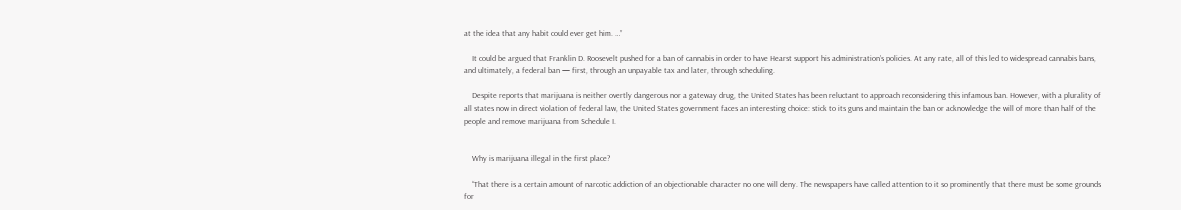at the idea that any habit could ever get him. …”

    It could be argued that Franklin D. Roosevelt pushed for a ban of cannabis in order to have Hearst support his administration’s policies. At any rate, all of this led to widespread cannabis bans, and ultimately, a federal ban — first, through an unpayable tax and later, through scheduling.

    Despite reports that marijuana is neither overtly dangerous nor a gateway drug, the United States has been reluctant to approach reconsidering this infamous ban. However, with a plurality of all states now in direct violation of federal law, the United States government faces an interesting choice: stick to its guns and maintain the ban or acknowledge the will of more than half of the people and remove marijuana from Schedule I.


    Why is marijuana illegal in the first place?

    “That there is a certain amount of narcotic addiction of an objectionable character no one will deny. The newspapers have called attention to it so prominently that there must be some grounds for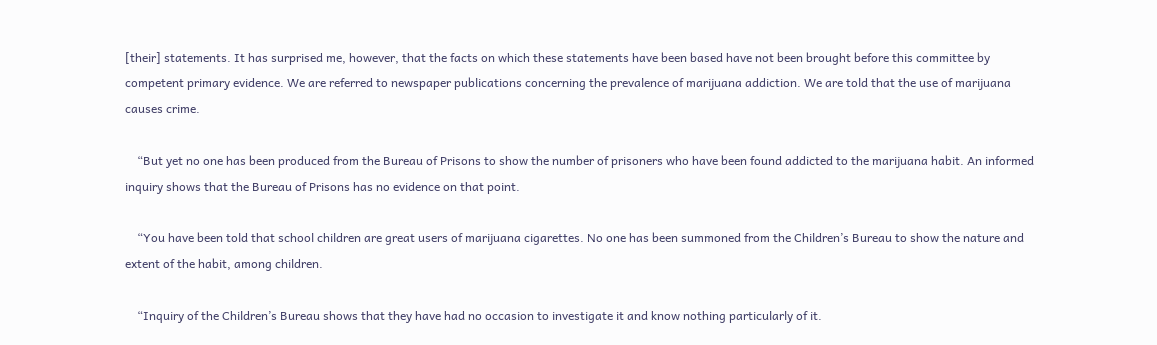[their] statements. It has surprised me, however, that the facts on which these statements have been based have not been brought before this committee by competent primary evidence. We are referred to newspaper publications concerning the prevalence of marijuana addiction. We are told that the use of marijuana causes crime.

    “But yet no one has been produced from the Bureau of Prisons to show the number of prisoners who have been found addicted to the marijuana habit. An informed inquiry shows that the Bureau of Prisons has no evidence on that point.

    “You have been told that school children are great users of marijuana cigarettes. No one has been summoned from the Children’s Bureau to show the nature and extent of the habit, among children.

    “Inquiry of the Children’s Bureau shows that they have had no occasion to investigate it and know nothing particularly of it.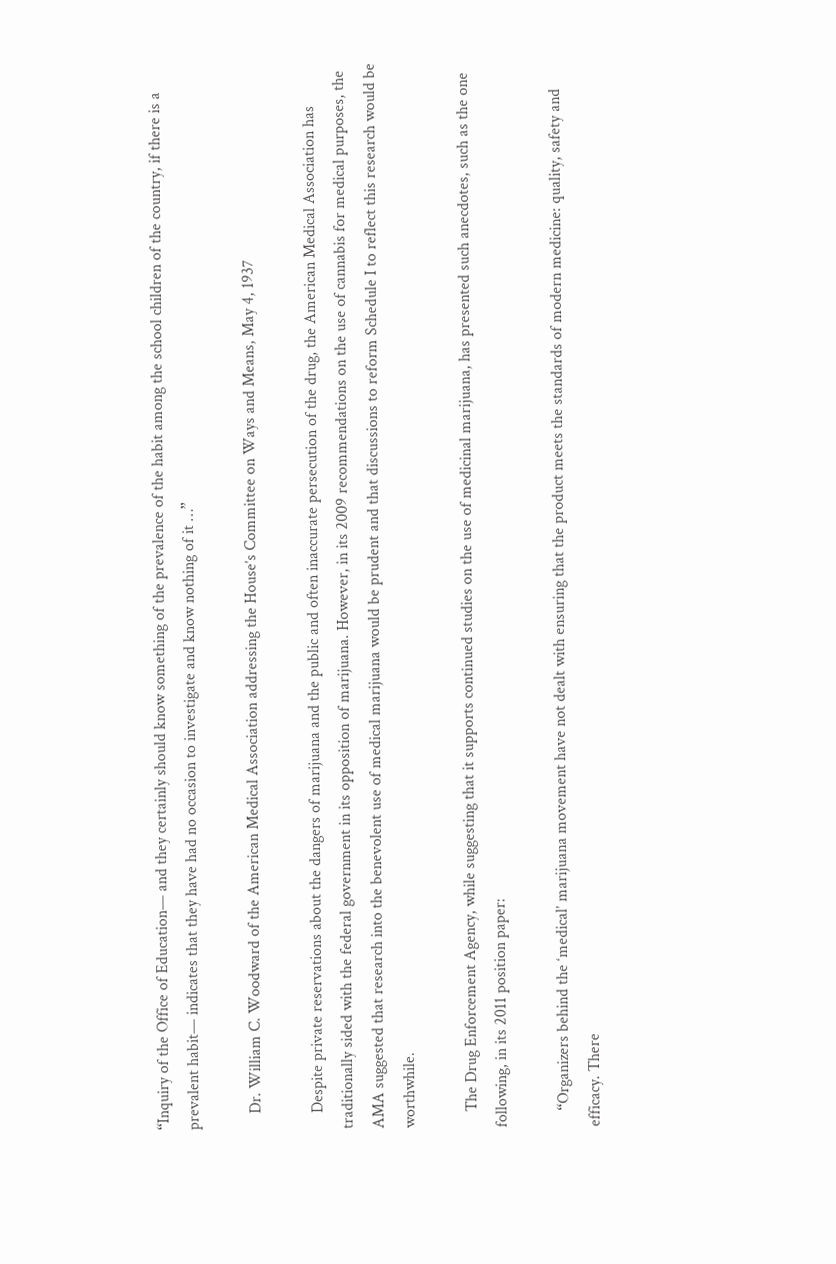“Inquiry of the Office of Education— and they certainly should know something of the prevalence of the habit among the school children of the country, if there is a prevalent habit— indicates that they have had no occasion to investigate and know nothing of it …”

    Dr. William C. Woodward of the American Medical Association addressing the House’s Committee on Ways and Means, May 4, 1937

    Despite private reservations about the dangers of marijuana and the public and often inaccurate persecution of the drug, the American Medical Association has traditionally sided with the federal government in its opposition of marijuana. However, in its 2009 recommendations on the use of cannabis for medical purposes, the AMA suggested that research into the benevolent use of medical marijuana would be prudent and that discussions to reform Schedule I to reflect this research would be worthwhile.

    The Drug Enforcement Agency, while suggesting that it supports continued studies on the use of medicinal marijuana, has presented such anecdotes, such as the one following, in its 2011 position paper:

    “Organizers behind the ‘medical’ marijuana movement have not dealt with ensuring that the product meets the standards of modern medicine: quality, safety and efficacy. There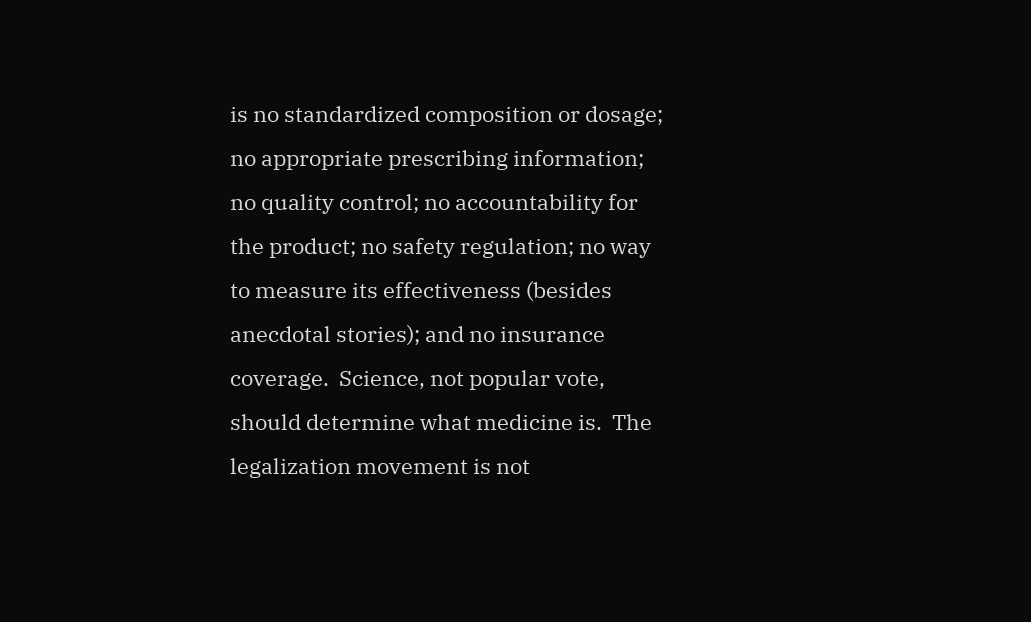is no standardized composition or dosage; no appropriate prescribing information; no quality control; no accountability for the product; no safety regulation; no way to measure its effectiveness (besides anecdotal stories); and no insurance coverage.  Science, not popular vote, should determine what medicine is.  The legalization movement is not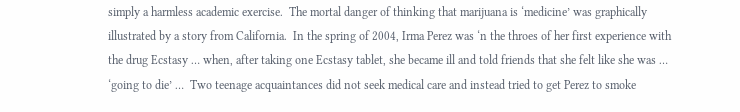simply a harmless academic exercise.  The mortal danger of thinking that marijuana is ‘medicine’ was graphically illustrated by a story from California.  In the spring of 2004, Irma Perez was ‘n the throes of her first experience with the drug Ecstasy … when, after taking one Ecstasy tablet, she became ill and told friends that she felt like she was … ‘going to die’ …  Two teenage acquaintances did not seek medical care and instead tried to get Perez to smoke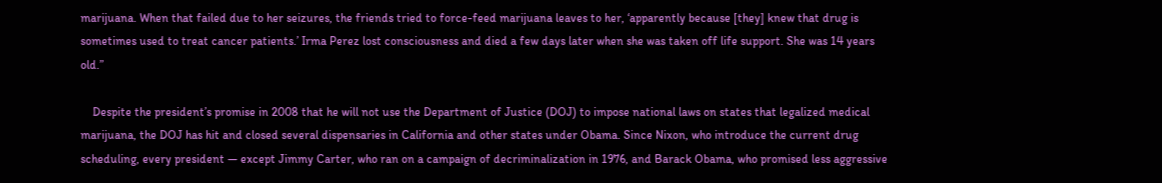marijuana. When that failed due to her seizures, the friends tried to force-feed marijuana leaves to her, ‘apparently because [they] knew that drug is sometimes used to treat cancer patients.’ Irma Perez lost consciousness and died a few days later when she was taken off life support. She was 14 years old.”

    Despite the president’s promise in 2008 that he will not use the Department of Justice (DOJ) to impose national laws on states that legalized medical marijuana, the DOJ has hit and closed several dispensaries in California and other states under Obama. Since Nixon, who introduce the current drug scheduling, every president — except Jimmy Carter, who ran on a campaign of decriminalization in 1976, and Barack Obama, who promised less aggressive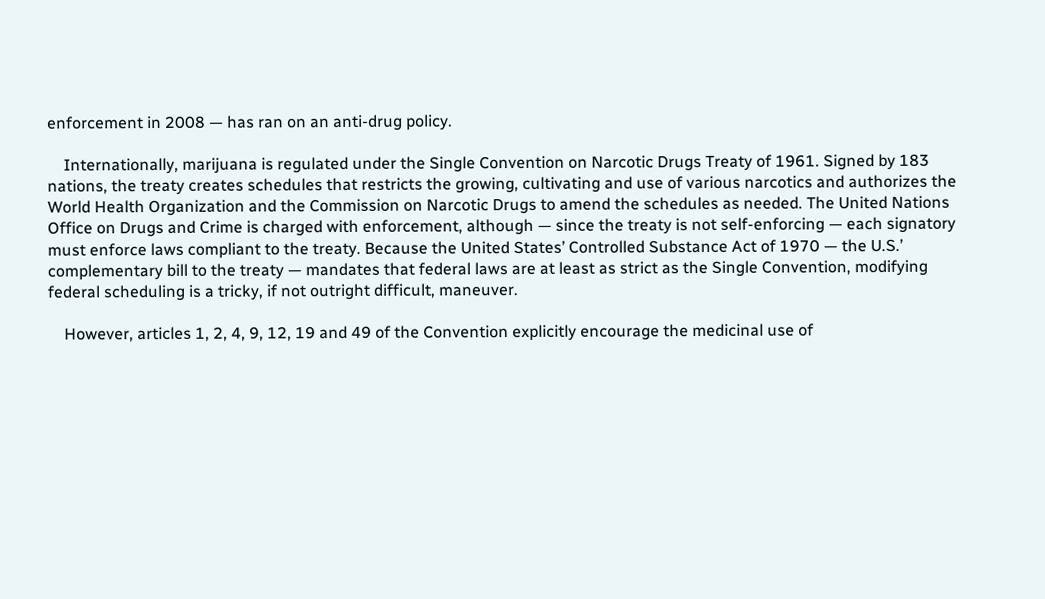enforcement in 2008 — has ran on an anti-drug policy.

    Internationally, marijuana is regulated under the Single Convention on Narcotic Drugs Treaty of 1961. Signed by 183 nations, the treaty creates schedules that restricts the growing, cultivating and use of various narcotics and authorizes the World Health Organization and the Commission on Narcotic Drugs to amend the schedules as needed. The United Nations Office on Drugs and Crime is charged with enforcement, although — since the treaty is not self-enforcing — each signatory must enforce laws compliant to the treaty. Because the United States’ Controlled Substance Act of 1970 — the U.S.’ complementary bill to the treaty — mandates that federal laws are at least as strict as the Single Convention, modifying federal scheduling is a tricky, if not outright difficult, maneuver.

    However, articles 1, 2, 4, 9, 12, 19 and 49 of the Convention explicitly encourage the medicinal use of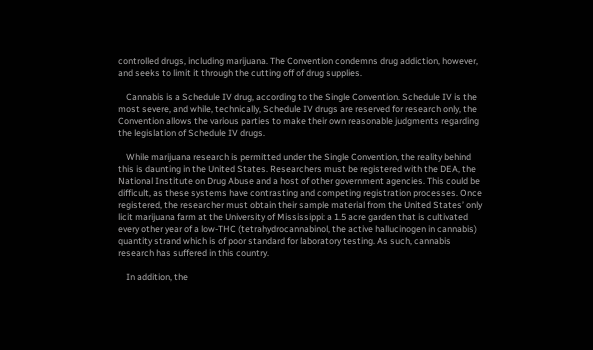controlled drugs, including marijuana. The Convention condemns drug addiction, however, and seeks to limit it through the cutting off of drug supplies.

    Cannabis is a Schedule IV drug, according to the Single Convention. Schedule IV is the most severe, and while, technically, Schedule IV drugs are reserved for research only, the Convention allows the various parties to make their own reasonable judgments regarding the legislation of Schedule IV drugs.

    While marijuana research is permitted under the Single Convention, the reality behind this is daunting in the United States. Researchers must be registered with the DEA, the National Institute on Drug Abuse and a host of other government agencies. This could be difficult, as these systems have contrasting and competing registration processes. Once registered, the researcher must obtain their sample material from the United States’ only licit marijuana farm at the University of Mississippi: a 1.5 acre garden that is cultivated every other year of a low-THC (tetrahydrocannabinol, the active hallucinogen in cannabis) quantity strand which is of poor standard for laboratory testing. As such, cannabis research has suffered in this country.

    In addition, the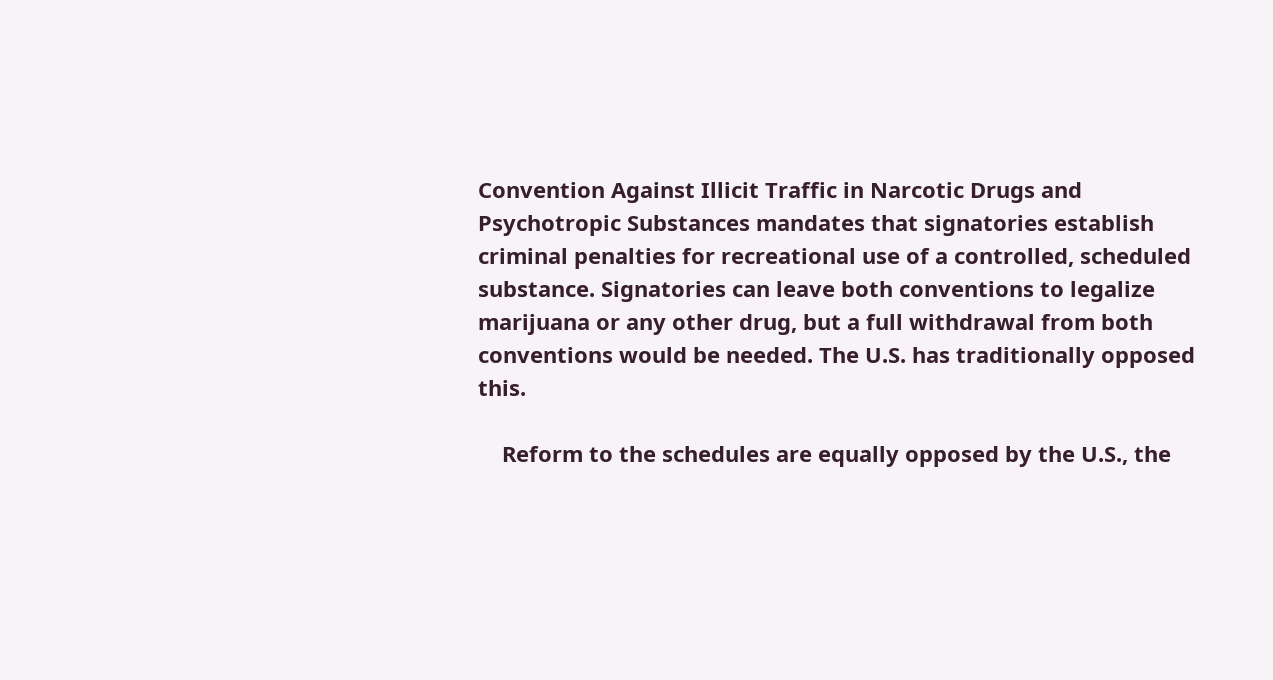Convention Against Illicit Traffic in Narcotic Drugs and Psychotropic Substances mandates that signatories establish criminal penalties for recreational use of a controlled, scheduled substance. Signatories can leave both conventions to legalize marijuana or any other drug, but a full withdrawal from both conventions would be needed. The U.S. has traditionally opposed this.

    Reform to the schedules are equally opposed by the U.S., the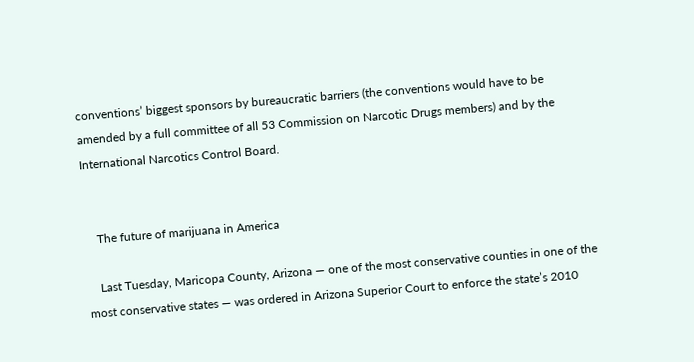conventions’ biggest sponsors by bureaucratic barriers (the conventions would have to be amended by a full committee of all 53 Commission on Narcotic Drugs members) and by the International Narcotics Control Board.


    The future of marijuana in America

    Last Tuesday, Maricopa County, Arizona — one of the most conservative counties in one of the most conservative states — was ordered in Arizona Superior Court to enforce the state’s 2010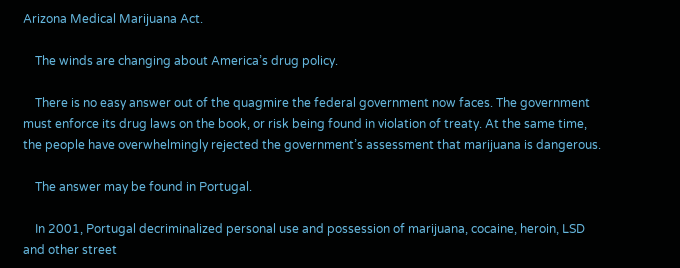Arizona Medical Marijuana Act.

    The winds are changing about America’s drug policy.

    There is no easy answer out of the quagmire the federal government now faces. The government must enforce its drug laws on the book, or risk being found in violation of treaty. At the same time, the people have overwhelmingly rejected the government’s assessment that marijuana is dangerous.

    The answer may be found in Portugal.

    In 2001, Portugal decriminalized personal use and possession of marijuana, cocaine, heroin, LSD and other street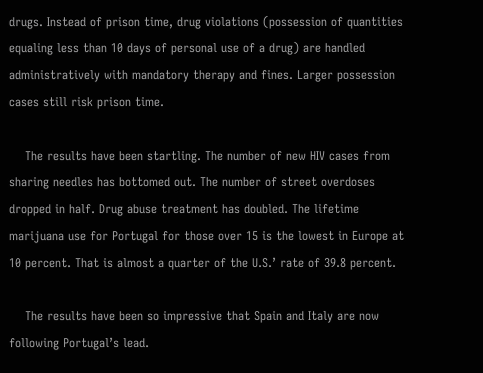drugs. Instead of prison time, drug violations (possession of quantities equaling less than 10 days of personal use of a drug) are handled administratively with mandatory therapy and fines. Larger possession cases still risk prison time.

    The results have been startling. The number of new HIV cases from sharing needles has bottomed out. The number of street overdoses dropped in half. Drug abuse treatment has doubled. The lifetime marijuana use for Portugal for those over 15 is the lowest in Europe at 10 percent. That is almost a quarter of the U.S.’ rate of 39.8 percent.

    The results have been so impressive that Spain and Italy are now following Portugal’s lead.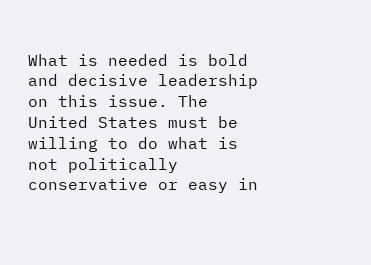What is needed is bold and decisive leadership on this issue. The United States must be willing to do what is not politically conservative or easy in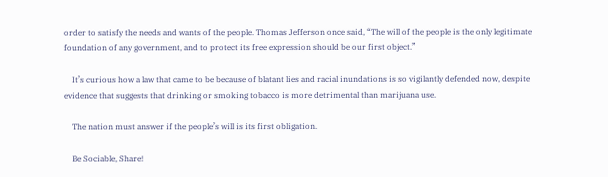order to satisfy the needs and wants of the people. Thomas Jefferson once said, “The will of the people is the only legitimate foundation of any government, and to protect its free expression should be our first object.”

    It’s curious how a law that came to be because of blatant lies and racial inundations is so vigilantly defended now, despite evidence that suggests that drinking or smoking tobacco is more detrimental than marijuana use.

    The nation must answer if the people’s will is its first obligation.

    Be Sociable, Share!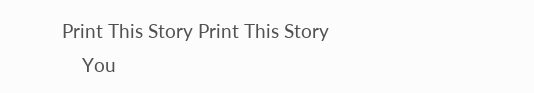Print This Story Print This Story
    You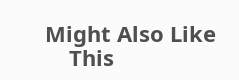Might Also Like
    This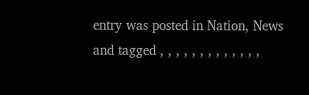entry was posted in Nation, News and tagged , , , , , , , , , , , , ,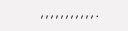, , , , , , , , , , , .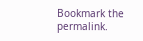Bookmark the permalink.